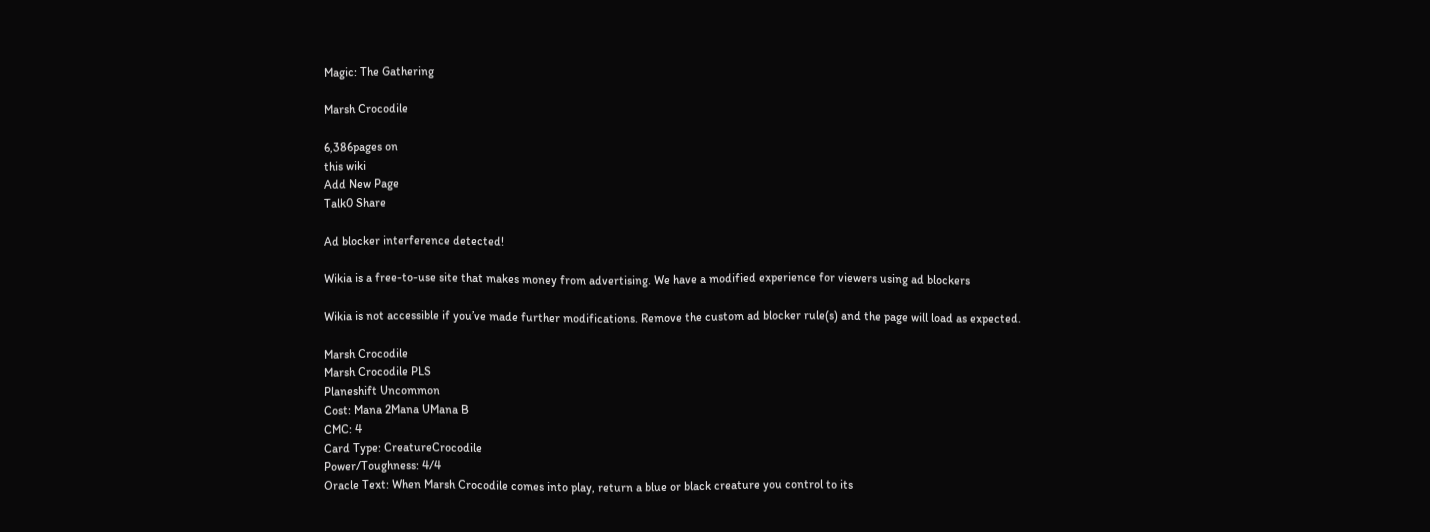Magic: The Gathering

Marsh Crocodile

6,386pages on
this wiki
Add New Page
Talk0 Share

Ad blocker interference detected!

Wikia is a free-to-use site that makes money from advertising. We have a modified experience for viewers using ad blockers

Wikia is not accessible if you’ve made further modifications. Remove the custom ad blocker rule(s) and the page will load as expected.

Marsh Crocodile
Marsh Crocodile PLS
Planeshift Uncommon
Cost: Mana 2Mana UMana B
CMC: 4
Card Type: CreatureCrocodile
Power/Toughness: 4/4
Oracle Text: When Marsh Crocodile comes into play, return a blue or black creature you control to its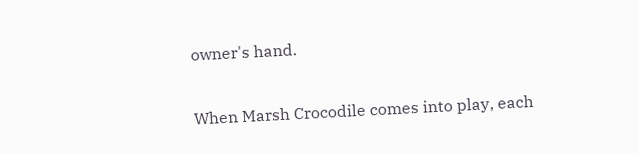owner's hand.

When Marsh Crocodile comes into play, each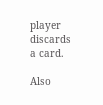player discards a card.

Also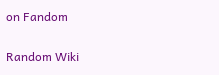on Fandom

Random Wiki